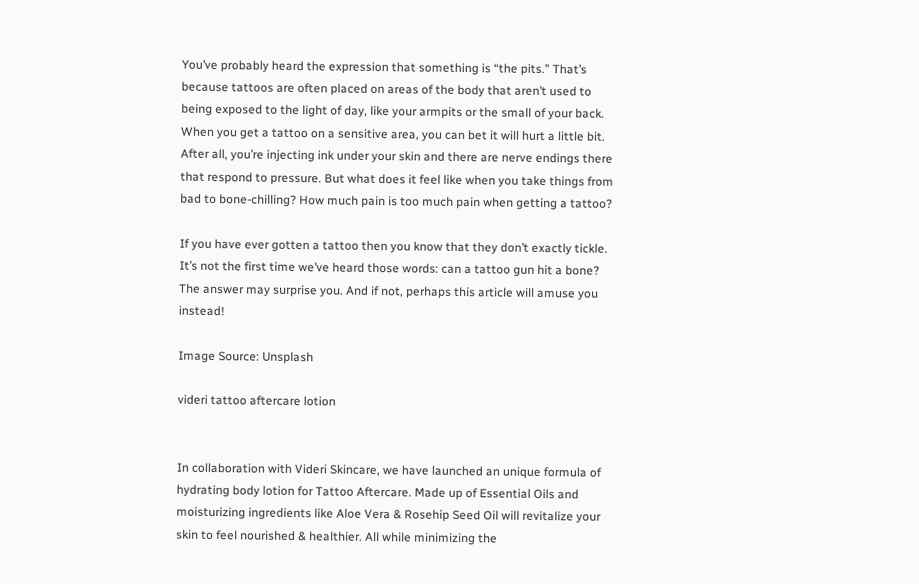You’ve probably heard the expression that something is “the pits.” That’s because tattoos are often placed on areas of the body that aren’t used to being exposed to the light of day, like your armpits or the small of your back. When you get a tattoo on a sensitive area, you can bet it will hurt a little bit. After all, you’re injecting ink under your skin and there are nerve endings there that respond to pressure. But what does it feel like when you take things from bad to bone-chilling? How much pain is too much pain when getting a tattoo?

If you have ever gotten a tattoo then you know that they don’t exactly tickle. It’s not the first time we’ve heard those words: can a tattoo gun hit a bone? The answer may surprise you. And if not, perhaps this article will amuse you instead!

Image Source: Unsplash

videri tattoo aftercare lotion


In collaboration with Videri Skincare, we have launched an unique formula of hydrating body lotion for Tattoo Aftercare. Made up of Essential Oils and moisturizing ingredients like Aloe Vera & Rosehip Seed Oil will revitalize your skin to feel nourished & healthier. All while minimizing the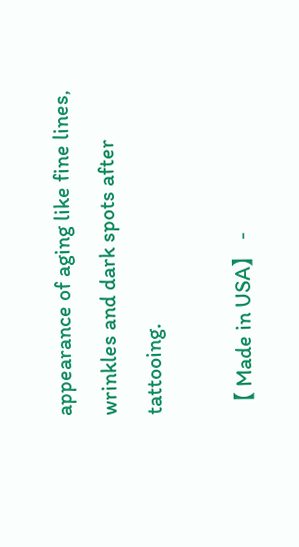appearance of aging like fine lines, wrinkles and dark spots after tattooing.

【 Made in USA】 -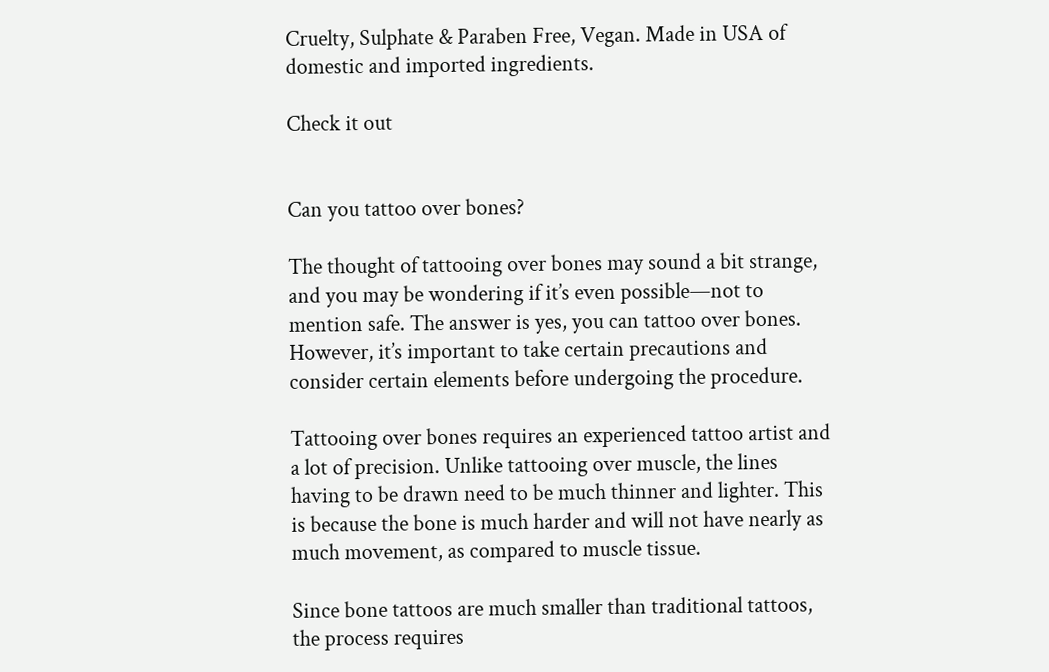Cruelty, Sulphate & Paraben Free, Vegan. Made in USA of domestic and imported ingredients.

Check it out


Can you tattoo over bones?

The thought of tattooing over bones may sound a bit strange, and you may be wondering if it’s even possible—not to mention safe. The answer is yes, you can tattoo over bones. However, it’s important to take certain precautions and consider certain elements before undergoing the procedure.

Tattooing over bones requires an experienced tattoo artist and a lot of precision. Unlike tattooing over muscle, the lines having to be drawn need to be much thinner and lighter. This is because the bone is much harder and will not have nearly as much movement, as compared to muscle tissue.

Since bone tattoos are much smaller than traditional tattoos, the process requires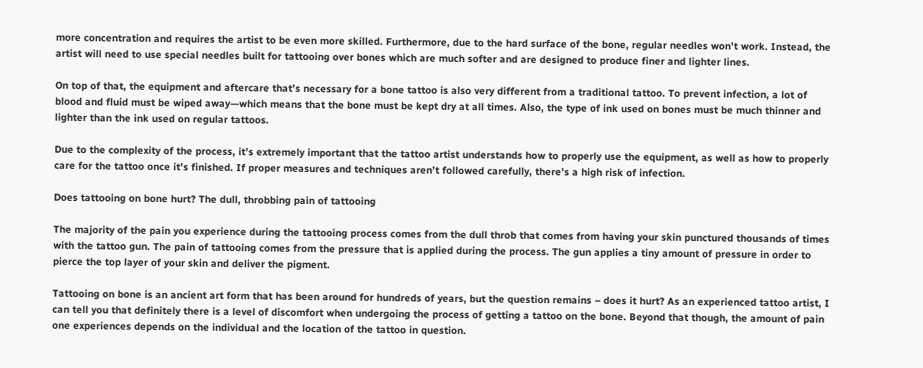more concentration and requires the artist to be even more skilled. Furthermore, due to the hard surface of the bone, regular needles won’t work. Instead, the artist will need to use special needles built for tattooing over bones which are much softer and are designed to produce finer and lighter lines.

On top of that, the equipment and aftercare that’s necessary for a bone tattoo is also very different from a traditional tattoo. To prevent infection, a lot of blood and fluid must be wiped away—which means that the bone must be kept dry at all times. Also, the type of ink used on bones must be much thinner and lighter than the ink used on regular tattoos.

Due to the complexity of the process, it’s extremely important that the tattoo artist understands how to properly use the equipment, as well as how to properly care for the tattoo once it’s finished. If proper measures and techniques aren’t followed carefully, there’s a high risk of infection.

Does tattooing on bone hurt? The dull, throbbing pain of tattooing

The majority of the pain you experience during the tattooing process comes from the dull throb that comes from having your skin punctured thousands of times with the tattoo gun. The pain of tattooing comes from the pressure that is applied during the process. The gun applies a tiny amount of pressure in order to pierce the top layer of your skin and deliver the pigment.

Tattooing on bone is an ancient art form that has been around for hundreds of years, but the question remains – does it hurt? As an experienced tattoo artist, I can tell you that definitely there is a level of discomfort when undergoing the process of getting a tattoo on the bone. Beyond that though, the amount of pain one experiences depends on the individual and the location of the tattoo in question.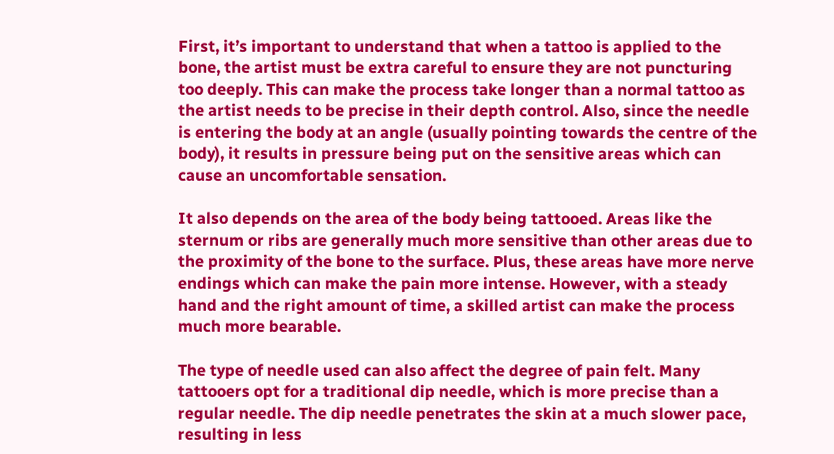First, it’s important to understand that when a tattoo is applied to the bone, the artist must be extra careful to ensure they are not puncturing too deeply. This can make the process take longer than a normal tattoo as the artist needs to be precise in their depth control. Also, since the needle is entering the body at an angle (usually pointing towards the centre of the body), it results in pressure being put on the sensitive areas which can cause an uncomfortable sensation.

It also depends on the area of the body being tattooed. Areas like the sternum or ribs are generally much more sensitive than other areas due to the proximity of the bone to the surface. Plus, these areas have more nerve endings which can make the pain more intense. However, with a steady hand and the right amount of time, a skilled artist can make the process much more bearable.

The type of needle used can also affect the degree of pain felt. Many tattooers opt for a traditional dip needle, which is more precise than a regular needle. The dip needle penetrates the skin at a much slower pace, resulting in less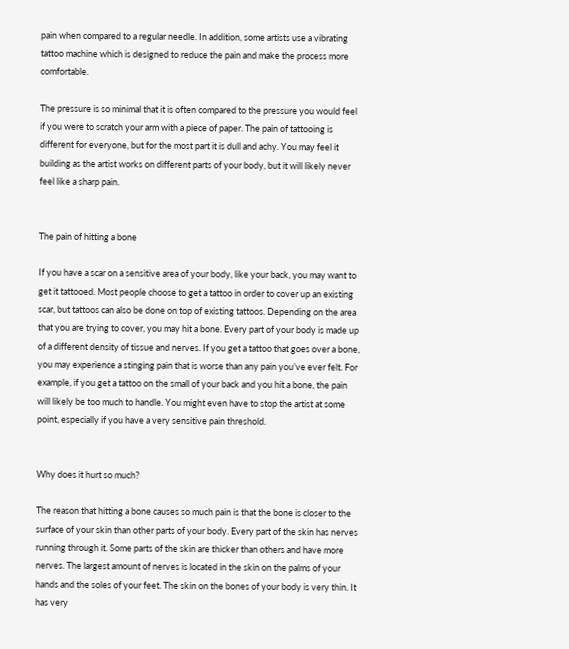pain when compared to a regular needle. In addition, some artists use a vibrating tattoo machine which is designed to reduce the pain and make the process more comfortable.

The pressure is so minimal that it is often compared to the pressure you would feel if you were to scratch your arm with a piece of paper. The pain of tattooing is different for everyone, but for the most part it is dull and achy. You may feel it building as the artist works on different parts of your body, but it will likely never feel like a sharp pain.


The pain of hitting a bone

If you have a scar on a sensitive area of your body, like your back, you may want to get it tattooed. Most people choose to get a tattoo in order to cover up an existing scar, but tattoos can also be done on top of existing tattoos. Depending on the area that you are trying to cover, you may hit a bone. Every part of your body is made up of a different density of tissue and nerves. If you get a tattoo that goes over a bone, you may experience a stinging pain that is worse than any pain you’ve ever felt. For example, if you get a tattoo on the small of your back and you hit a bone, the pain will likely be too much to handle. You might even have to stop the artist at some point, especially if you have a very sensitive pain threshold.


Why does it hurt so much?

The reason that hitting a bone causes so much pain is that the bone is closer to the surface of your skin than other parts of your body. Every part of the skin has nerves running through it. Some parts of the skin are thicker than others and have more nerves. The largest amount of nerves is located in the skin on the palms of your hands and the soles of your feet. The skin on the bones of your body is very thin. It has very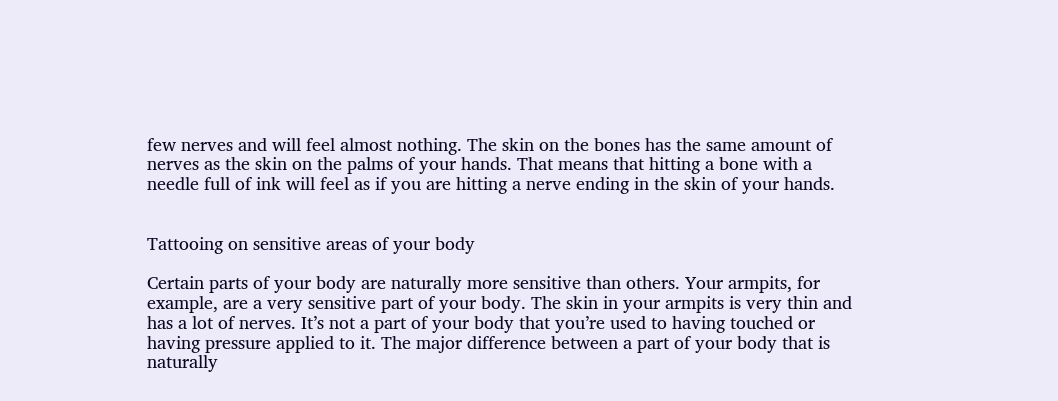few nerves and will feel almost nothing. The skin on the bones has the same amount of nerves as the skin on the palms of your hands. That means that hitting a bone with a needle full of ink will feel as if you are hitting a nerve ending in the skin of your hands.


Tattooing on sensitive areas of your body

Certain parts of your body are naturally more sensitive than others. Your armpits, for example, are a very sensitive part of your body. The skin in your armpits is very thin and has a lot of nerves. It’s not a part of your body that you’re used to having touched or having pressure applied to it. The major difference between a part of your body that is naturally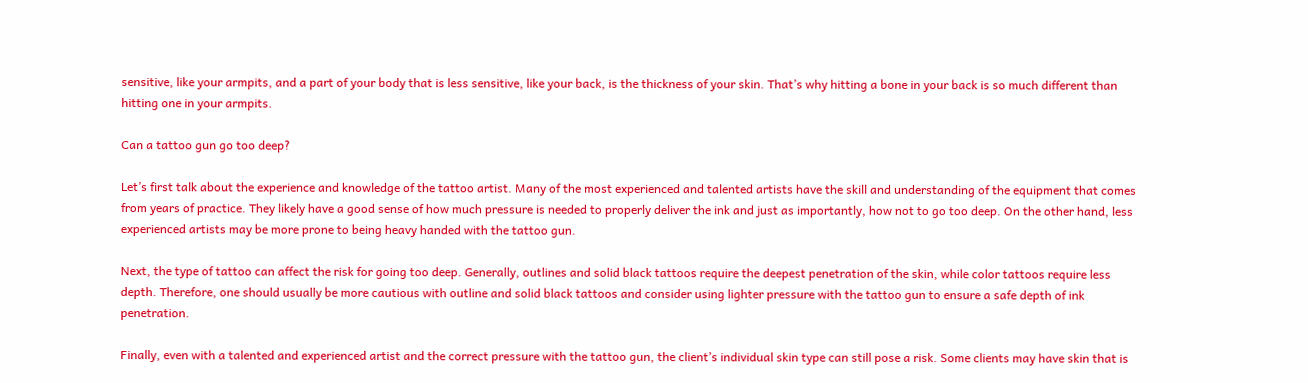sensitive, like your armpits, and a part of your body that is less sensitive, like your back, is the thickness of your skin. That’s why hitting a bone in your back is so much different than hitting one in your armpits.

Can a tattoo gun go too deep?

Let’s first talk about the experience and knowledge of the tattoo artist. Many of the most experienced and talented artists have the skill and understanding of the equipment that comes from years of practice. They likely have a good sense of how much pressure is needed to properly deliver the ink and just as importantly, how not to go too deep. On the other hand, less experienced artists may be more prone to being heavy handed with the tattoo gun.

Next, the type of tattoo can affect the risk for going too deep. Generally, outlines and solid black tattoos require the deepest penetration of the skin, while color tattoos require less depth. Therefore, one should usually be more cautious with outline and solid black tattoos and consider using lighter pressure with the tattoo gun to ensure a safe depth of ink penetration.

Finally, even with a talented and experienced artist and the correct pressure with the tattoo gun, the client’s individual skin type can still pose a risk. Some clients may have skin that is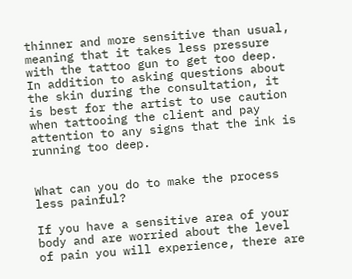thinner and more sensitive than usual, meaning that it takes less pressure with the tattoo gun to get too deep. In addition to asking questions about the skin during the consultation, it is best for the artist to use caution when tattooing the client and pay attention to any signs that the ink is running too deep.


What can you do to make the process less painful?

If you have a sensitive area of your body and are worried about the level of pain you will experience, there are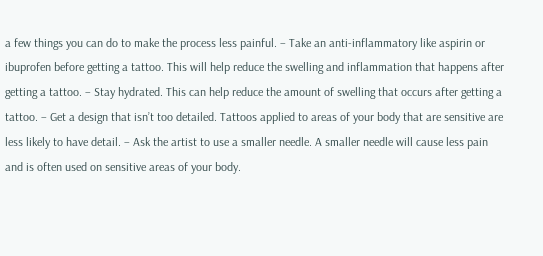a few things you can do to make the process less painful. – Take an anti-inflammatory like aspirin or ibuprofen before getting a tattoo. This will help reduce the swelling and inflammation that happens after getting a tattoo. – Stay hydrated. This can help reduce the amount of swelling that occurs after getting a tattoo. – Get a design that isn’t too detailed. Tattoos applied to areas of your body that are sensitive are less likely to have detail. – Ask the artist to use a smaller needle. A smaller needle will cause less pain and is often used on sensitive areas of your body.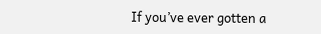If you’ve ever gotten a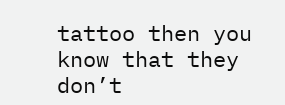tattoo then you know that they don’t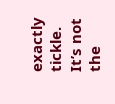exactly tickle. It’s not the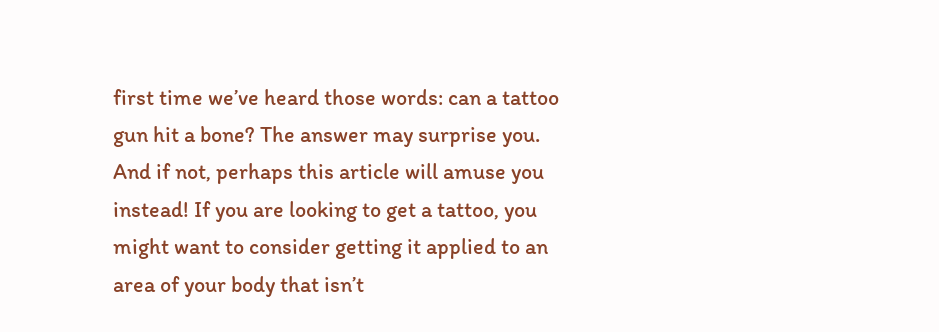first time we’ve heard those words: can a tattoo gun hit a bone? The answer may surprise you. And if not, perhaps this article will amuse you instead! If you are looking to get a tattoo, you might want to consider getting it applied to an area of your body that isn’t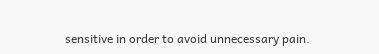sensitive in order to avoid unnecessary pain.